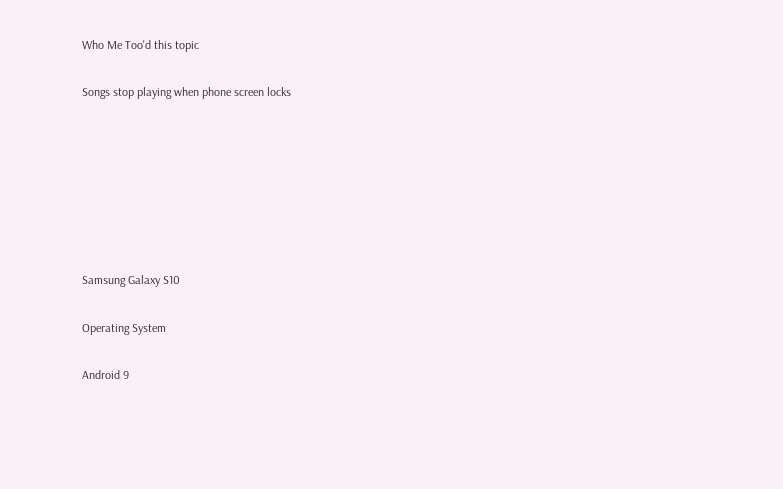Who Me Too'd this topic

Songs stop playing when phone screen locks







Samsung Galaxy S10

Operating System

Android 9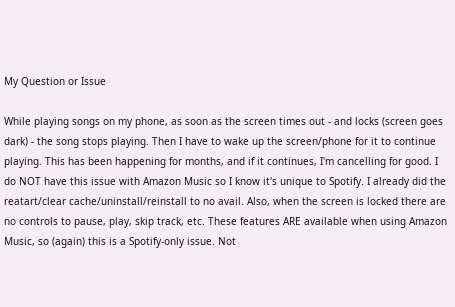My Question or Issue

While playing songs on my phone, as soon as the screen times out - and locks (screen goes dark) - the song stops playing. Then I have to wake up the screen/phone for it to continue playing. This has been happening for months, and if it continues, I'm cancelling for good. I do NOT have this issue with Amazon Music so I know it's unique to Spotify. I already did the reatart/clear cache/uninstall/reinstall to no avail. Also, when the screen is locked there are no controls to pause, play, skip track, etc. These features ARE available when using Amazon Music, so (again) this is a Spotify-only issue. Not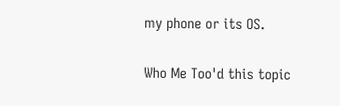my phone or its OS.

Who Me Too'd this topic